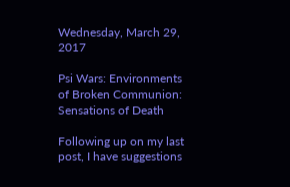Wednesday, March 29, 2017

Psi Wars: Environments of Broken Communion: Sensations of Death

Following up on my last post, I have suggestions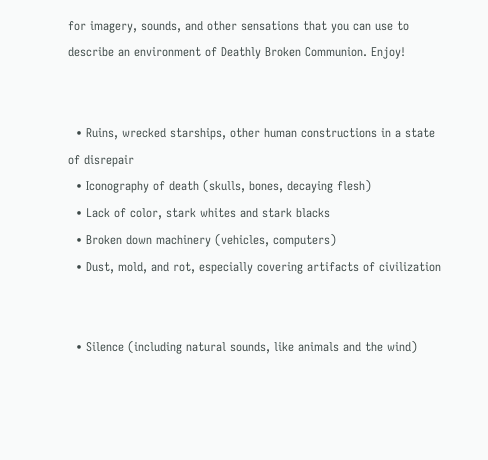for imagery, sounds, and other sensations that you can use to describe an environment of Deathly Broken Communion. Enjoy!


  • Ruins, wrecked starships, other human constructions in a state of disrepair
  • Iconography of death (skulls, bones, decaying flesh)
  • Lack of color, stark whites and stark blacks
  • Broken down machinery (vehicles, computers)
  • Dust, mold, and rot, especially covering artifacts of civilization


  • Silence (including natural sounds, like animals and the wind)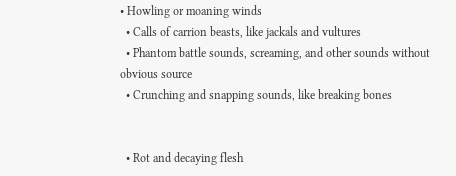• Howling or moaning winds
  • Calls of carrion beasts, like jackals and vultures
  • Phantom battle sounds, screaming, and other sounds without obvious source
  • Crunching and snapping sounds, like breaking bones


  • Rot and decaying flesh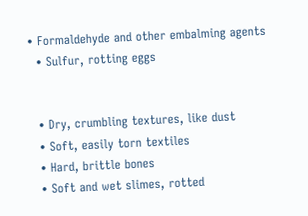• Formaldehyde and other embalming agents
  • Sulfur, rotting eggs


  • Dry, crumbling textures, like dust
  • Soft, easily torn textiles
  • Hard, brittle bones
  • Soft and wet slimes, rotted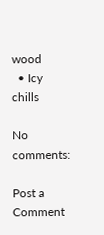wood
  • Icy chills

No comments:

Post a Comment